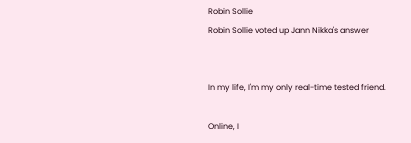Robin Sollie
Robin Sollie voted up Jann Nikka's answer


In my life, I'm my only real-time tested friend.

Online, I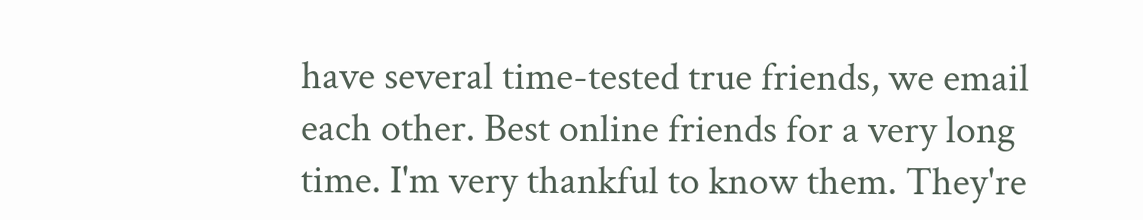have several time-tested true friends, we email each other. Best online friends for a very long time. I'm very thankful to know them. They're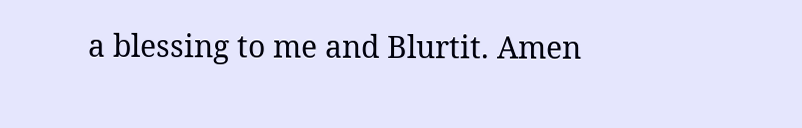a blessing to me and Blurtit. Amen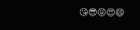😘😎😝😍😄